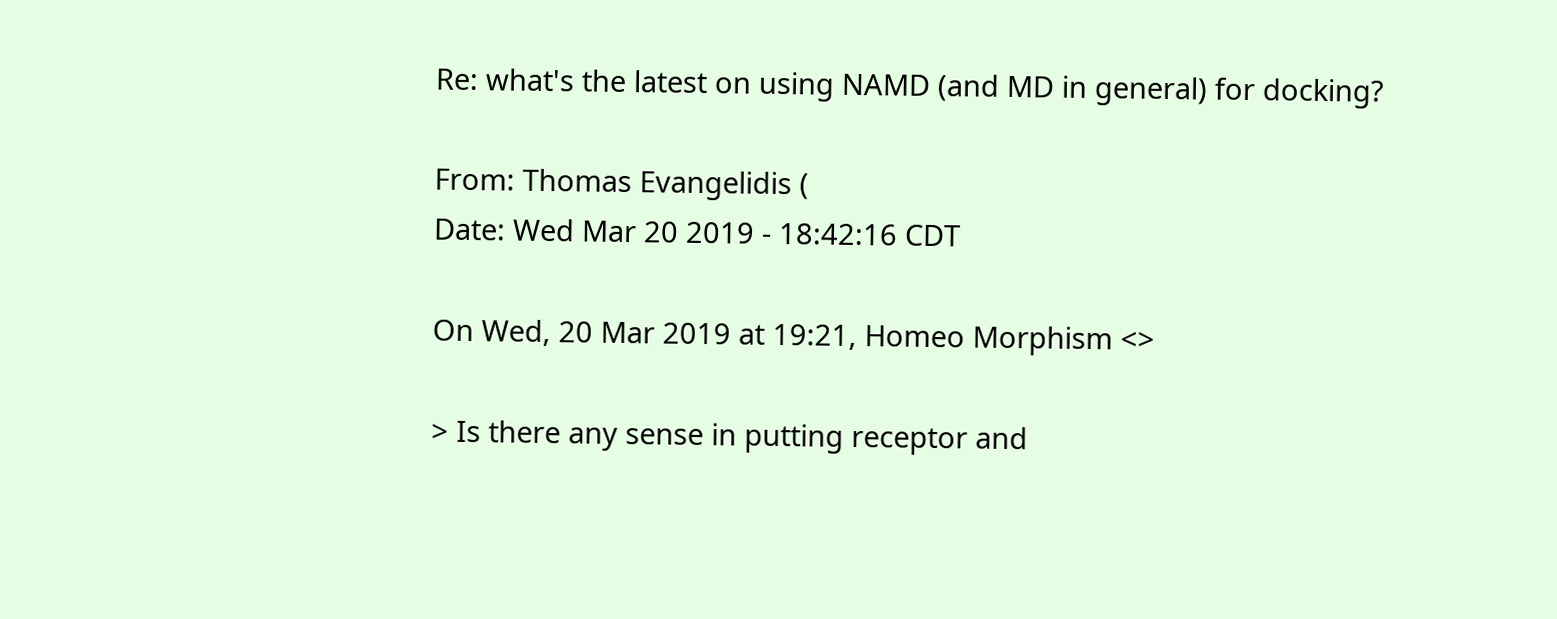Re: what's the latest on using NAMD (and MD in general) for docking?

From: Thomas Evangelidis (
Date: Wed Mar 20 2019 - 18:42:16 CDT

On Wed, 20 Mar 2019 at 19:21, Homeo Morphism <>

> Is there any sense in putting receptor and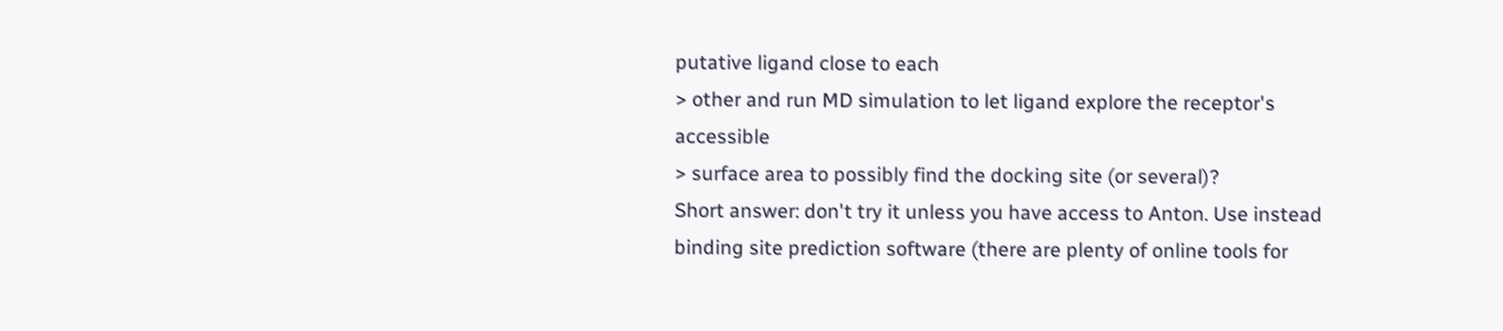putative ligand close to each
> other and run MD simulation to let ligand explore the receptor's accessible
> surface area to possibly find the docking site (or several)?
Short answer: don't try it unless you have access to Anton. Use instead
binding site prediction software (there are plenty of online tools for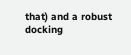that) and a robust docking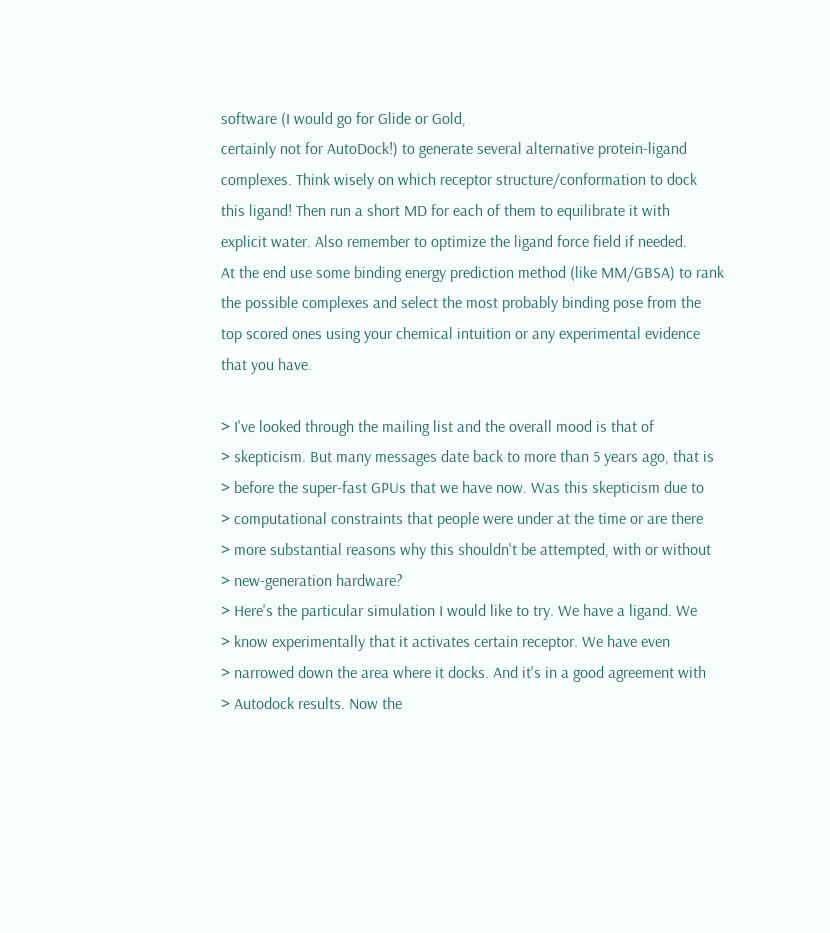software (I would go for Glide or Gold,
certainly not for AutoDock!) to generate several alternative protein-ligand
complexes. Think wisely on which receptor structure/conformation to dock
this ligand! Then run a short MD for each of them to equilibrate it with
explicit water. Also remember to optimize the ligand force field if needed.
At the end use some binding energy prediction method (like MM/GBSA) to rank
the possible complexes and select the most probably binding pose from the
top scored ones using your chemical intuition or any experimental evidence
that you have.

> I've looked through the mailing list and the overall mood is that of
> skepticism. But many messages date back to more than 5 years ago, that is
> before the super-fast GPUs that we have now. Was this skepticism due to
> computational constraints that people were under at the time or are there
> more substantial reasons why this shouldn't be attempted, with or without
> new-generation hardware?
> Here's the particular simulation I would like to try. We have a ligand. We
> know experimentally that it activates certain receptor. We have even
> narrowed down the area where it docks. And it's in a good agreement with
> Autodock results. Now the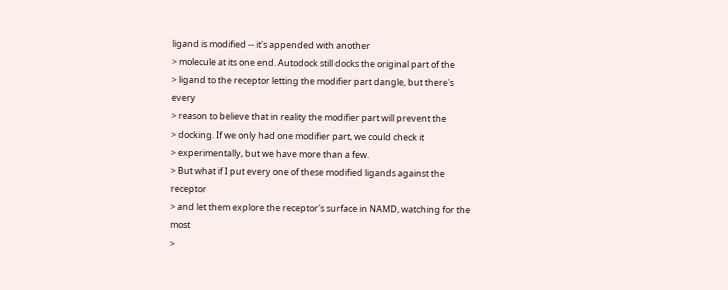ligand is modified -- it's appended with another
> molecule at its one end. Autodock still docks the original part of the
> ligand to the receptor letting the modifier part dangle, but there's every
> reason to believe that in reality the modifier part will prevent the
> docking. If we only had one modifier part, we could check it
> experimentally, but we have more than a few.
> But what if I put every one of these modified ligands against the receptor
> and let them explore the receptor's surface in NAMD, watching for the most
>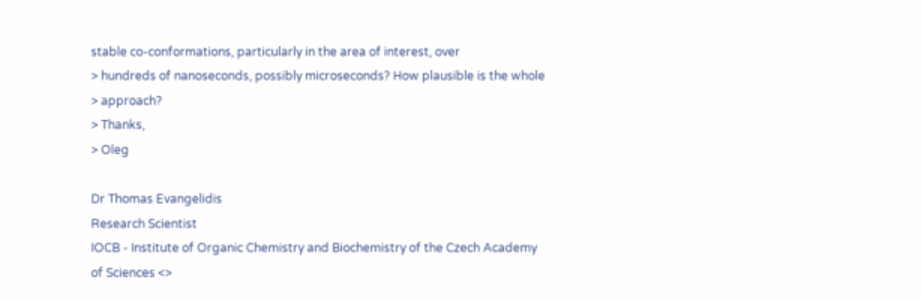stable co-conformations, particularly in the area of interest, over
> hundreds of nanoseconds, possibly microseconds? How plausible is the whole
> approach?
> Thanks,
> Oleg

Dr Thomas Evangelidis
Research Scientist
IOCB - Institute of Organic Chemistry and Biochemistry of the Czech Academy
of Sciences <>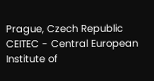Prague, Czech Republic
CEITEC - Central European Institute of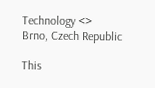Technology <>
Brno, Czech Republic

This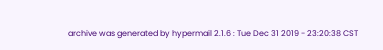archive was generated by hypermail 2.1.6 : Tue Dec 31 2019 - 23:20:38 CST